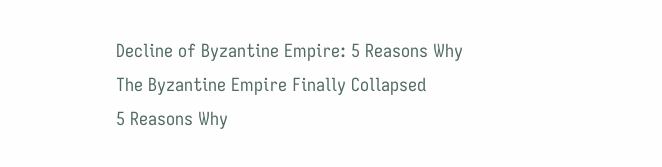Decline of Byzantine Empire: 5 Reasons Why The Byzantine Empire Finally Collapsed
5 Reasons Why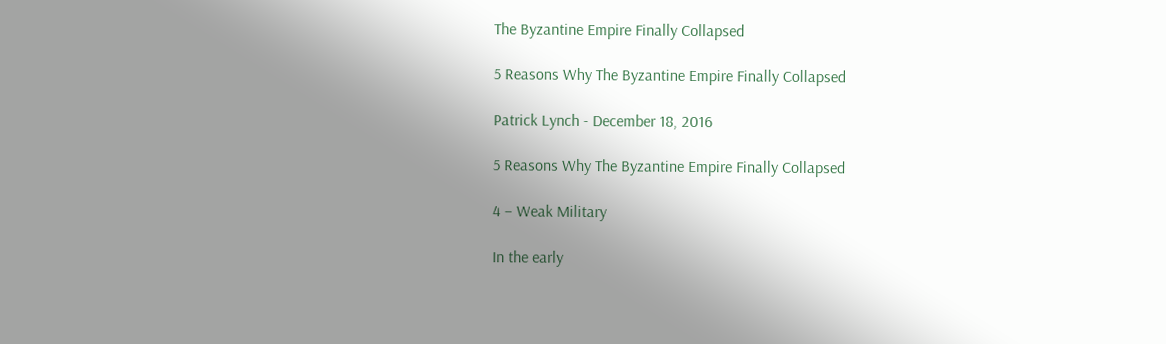The Byzantine Empire Finally Collapsed

5 Reasons Why The Byzantine Empire Finally Collapsed

Patrick Lynch - December 18, 2016

5 Reasons Why The Byzantine Empire Finally Collapsed

4 – Weak Military

In the early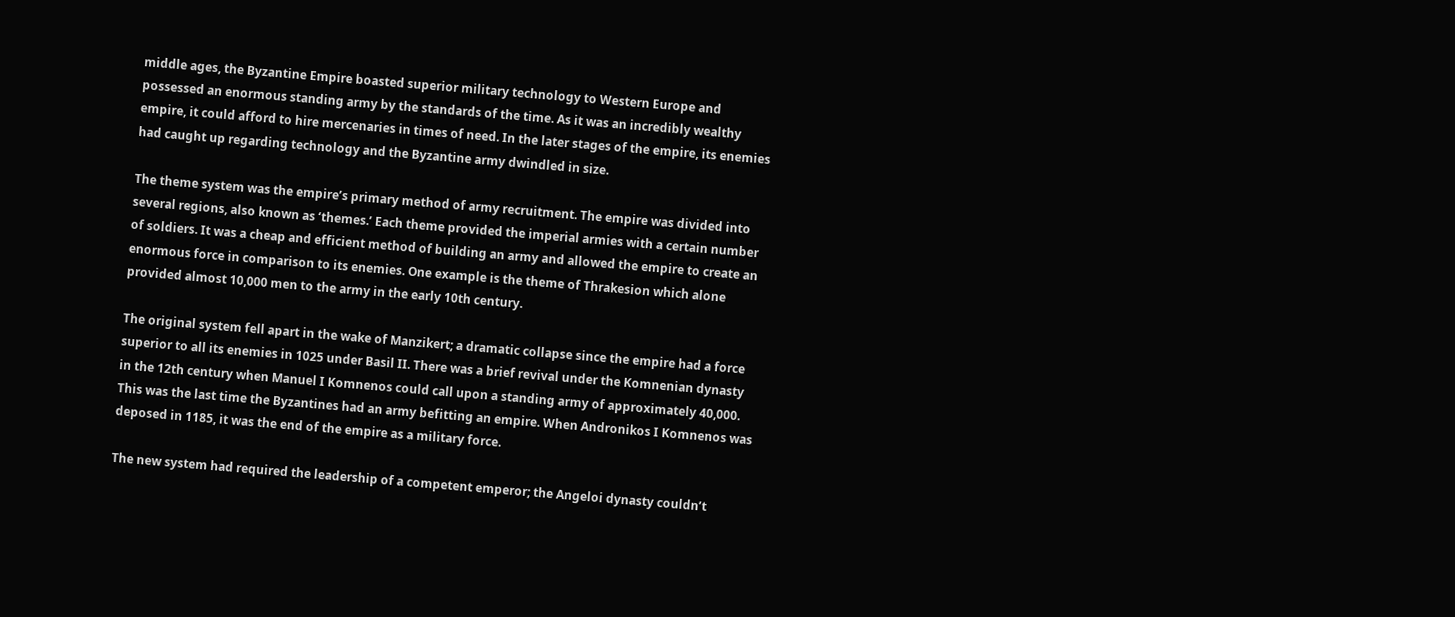middle ages, the Byzantine Empire boasted superior military technology to Western Europe and possessed an enormous standing army by the standards of the time. As it was an incredibly wealthy empire, it could afford to hire mercenaries in times of need. In the later stages of the empire, its enemies had caught up regarding technology and the Byzantine army dwindled in size.

The theme system was the empire’s primary method of army recruitment. The empire was divided into several regions, also known as ‘themes.’ Each theme provided the imperial armies with a certain number of soldiers. It was a cheap and efficient method of building an army and allowed the empire to create an enormous force in comparison to its enemies. One example is the theme of Thrakesion which alone provided almost 10,000 men to the army in the early 10th century.

The original system fell apart in the wake of Manzikert; a dramatic collapse since the empire had a force superior to all its enemies in 1025 under Basil II. There was a brief revival under the Komnenian dynasty in the 12th century when Manuel I Komnenos could call upon a standing army of approximately 40,000. This was the last time the Byzantines had an army befitting an empire. When Andronikos I Komnenos was deposed in 1185, it was the end of the empire as a military force.

The new system had required the leadership of a competent emperor; the Angeloi dynasty couldn’t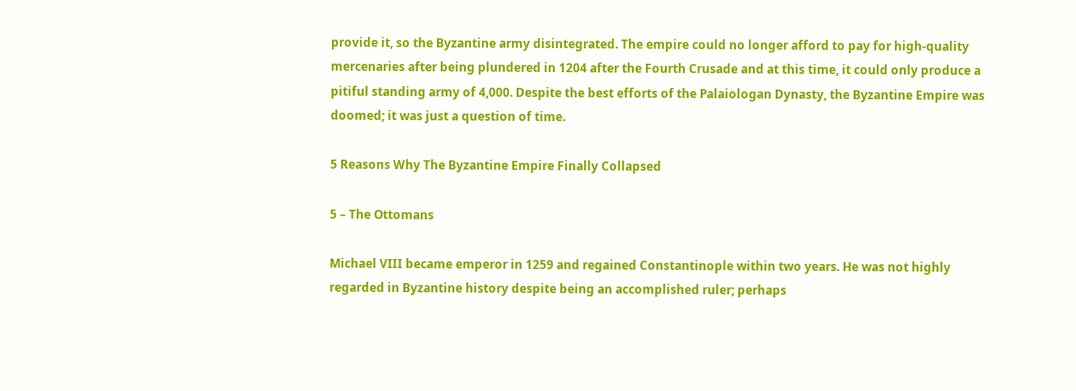provide it, so the Byzantine army disintegrated. The empire could no longer afford to pay for high-quality mercenaries after being plundered in 1204 after the Fourth Crusade and at this time, it could only produce a pitiful standing army of 4,000. Despite the best efforts of the Palaiologan Dynasty, the Byzantine Empire was doomed; it was just a question of time.

5 Reasons Why The Byzantine Empire Finally Collapsed

5 – The Ottomans

Michael VIII became emperor in 1259 and regained Constantinople within two years. He was not highly regarded in Byzantine history despite being an accomplished ruler; perhaps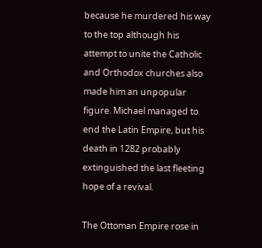because he murdered his way to the top although his attempt to unite the Catholic and Orthodox churches also made him an unpopular figure. Michael managed to end the Latin Empire, but his death in 1282 probably extinguished the last fleeting hope of a revival.

The Ottoman Empire rose in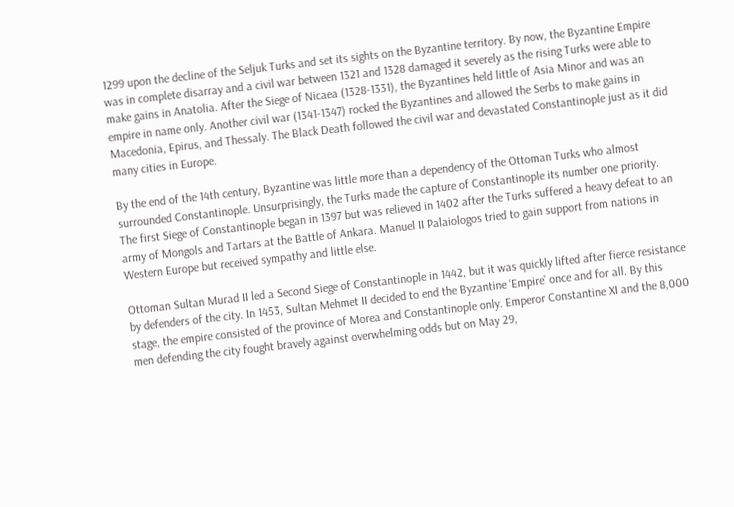1299 upon the decline of the Seljuk Turks and set its sights on the Byzantine territory. By now, the Byzantine Empire was in complete disarray and a civil war between 1321 and 1328 damaged it severely as the rising Turks were able to make gains in Anatolia. After the Siege of Nicaea (1328-1331), the Byzantines held little of Asia Minor and was an empire in name only. Another civil war (1341-1347) rocked the Byzantines and allowed the Serbs to make gains in Macedonia, Epirus, and Thessaly. The Black Death followed the civil war and devastated Constantinople just as it did many cities in Europe.

By the end of the 14th century, Byzantine was little more than a dependency of the Ottoman Turks who almost surrounded Constantinople. Unsurprisingly, the Turks made the capture of Constantinople its number one priority. The first Siege of Constantinople began in 1397 but was relieved in 1402 after the Turks suffered a heavy defeat to an army of Mongols and Tartars at the Battle of Ankara. Manuel II Palaiologos tried to gain support from nations in Western Europe but received sympathy and little else.

Ottoman Sultan Murad II led a Second Siege of Constantinople in 1442, but it was quickly lifted after fierce resistance by defenders of the city. In 1453, Sultan Mehmet II decided to end the Byzantine ‘Empire’ once and for all. By this stage, the empire consisted of the province of Morea and Constantinople only. Emperor Constantine XI and the 8,000 men defending the city fought bravely against overwhelming odds but on May 29,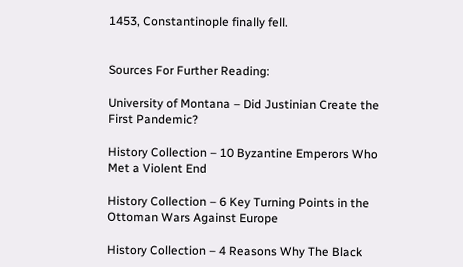1453, Constantinople finally fell.


Sources For Further Reading:

University of Montana – Did Justinian Create the First Pandemic?

History Collection – 10 Byzantine Emperors Who Met a Violent End

History Collection – 6 Key Turning Points in the Ottoman Wars Against Europe

History Collection – 4 Reasons Why The Black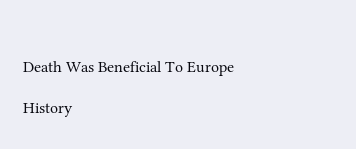Death Was Beneficial To Europe

History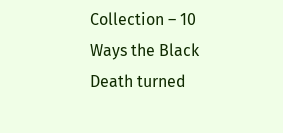Collection – 10 Ways the Black Death turned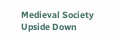Medieval Society Upside Down